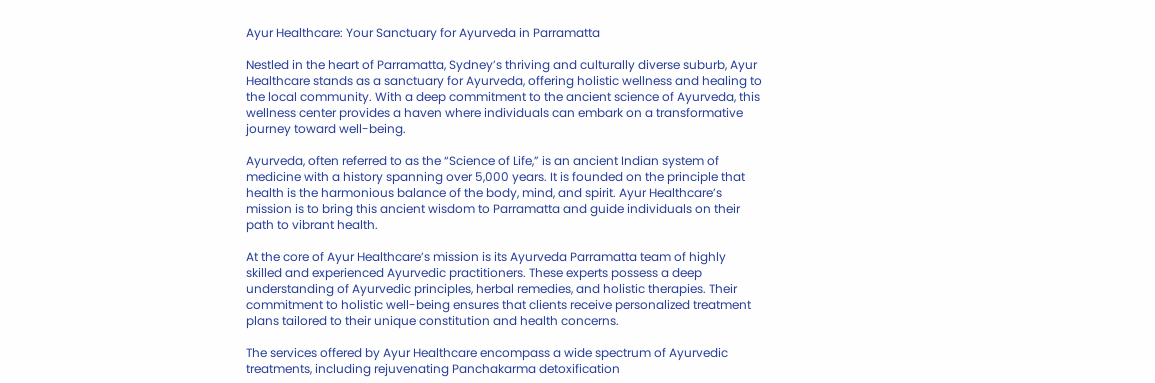Ayur Healthcare: Your Sanctuary for Ayurveda in Parramatta

Nestled in the heart of Parramatta, Sydney’s thriving and culturally diverse suburb, Ayur Healthcare stands as a sanctuary for Ayurveda, offering holistic wellness and healing to the local community. With a deep commitment to the ancient science of Ayurveda, this wellness center provides a haven where individuals can embark on a transformative journey toward well-being.

Ayurveda, often referred to as the “Science of Life,” is an ancient Indian system of medicine with a history spanning over 5,000 years. It is founded on the principle that health is the harmonious balance of the body, mind, and spirit. Ayur Healthcare’s mission is to bring this ancient wisdom to Parramatta and guide individuals on their path to vibrant health.

At the core of Ayur Healthcare’s mission is its Ayurveda Parramatta team of highly skilled and experienced Ayurvedic practitioners. These experts possess a deep understanding of Ayurvedic principles, herbal remedies, and holistic therapies. Their commitment to holistic well-being ensures that clients receive personalized treatment plans tailored to their unique constitution and health concerns.

The services offered by Ayur Healthcare encompass a wide spectrum of Ayurvedic treatments, including rejuvenating Panchakarma detoxification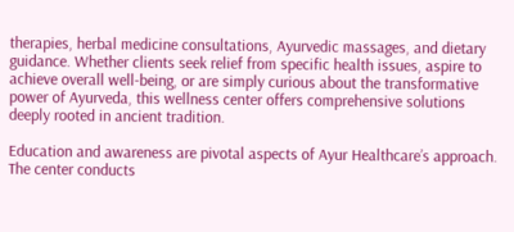therapies, herbal medicine consultations, Ayurvedic massages, and dietary guidance. Whether clients seek relief from specific health issues, aspire to achieve overall well-being, or are simply curious about the transformative power of Ayurveda, this wellness center offers comprehensive solutions deeply rooted in ancient tradition.

Education and awareness are pivotal aspects of Ayur Healthcare’s approach. The center conducts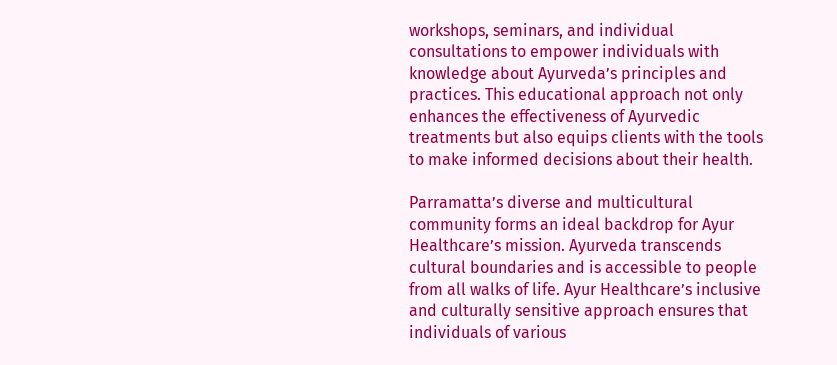workshops, seminars, and individual consultations to empower individuals with knowledge about Ayurveda’s principles and practices. This educational approach not only enhances the effectiveness of Ayurvedic treatments but also equips clients with the tools to make informed decisions about their health.

Parramatta’s diverse and multicultural community forms an ideal backdrop for Ayur Healthcare’s mission. Ayurveda transcends cultural boundaries and is accessible to people from all walks of life. Ayur Healthcare’s inclusive and culturally sensitive approach ensures that individuals of various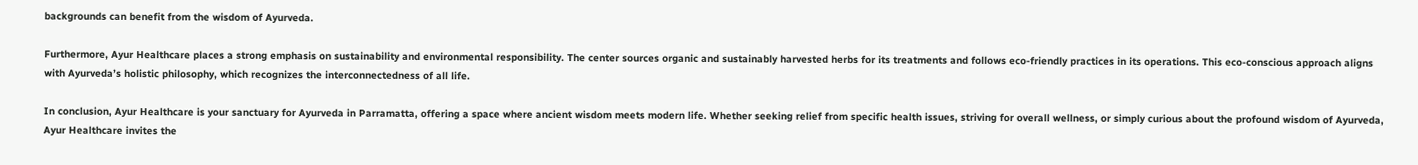backgrounds can benefit from the wisdom of Ayurveda.

Furthermore, Ayur Healthcare places a strong emphasis on sustainability and environmental responsibility. The center sources organic and sustainably harvested herbs for its treatments and follows eco-friendly practices in its operations. This eco-conscious approach aligns with Ayurveda’s holistic philosophy, which recognizes the interconnectedness of all life.

In conclusion, Ayur Healthcare is your sanctuary for Ayurveda in Parramatta, offering a space where ancient wisdom meets modern life. Whether seeking relief from specific health issues, striving for overall wellness, or simply curious about the profound wisdom of Ayurveda, Ayur Healthcare invites the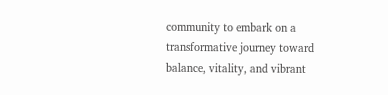community to embark on a transformative journey toward balance, vitality, and vibrant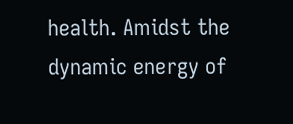health. Amidst the dynamic energy of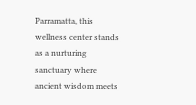Parramatta, this wellness center stands as a nurturing sanctuary where ancient wisdom meets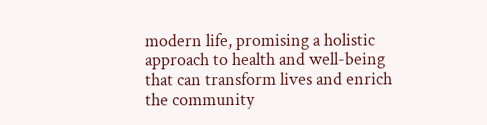modern life, promising a holistic approach to health and well-being that can transform lives and enrich the community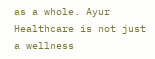as a whole. Ayur Healthcare is not just a wellness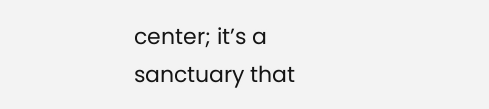center; it’s a sanctuary that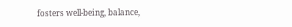fosters well-being, balance,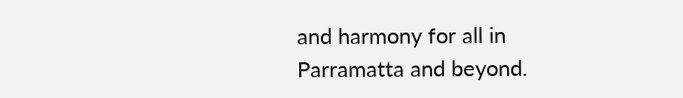and harmony for all in Parramatta and beyond.